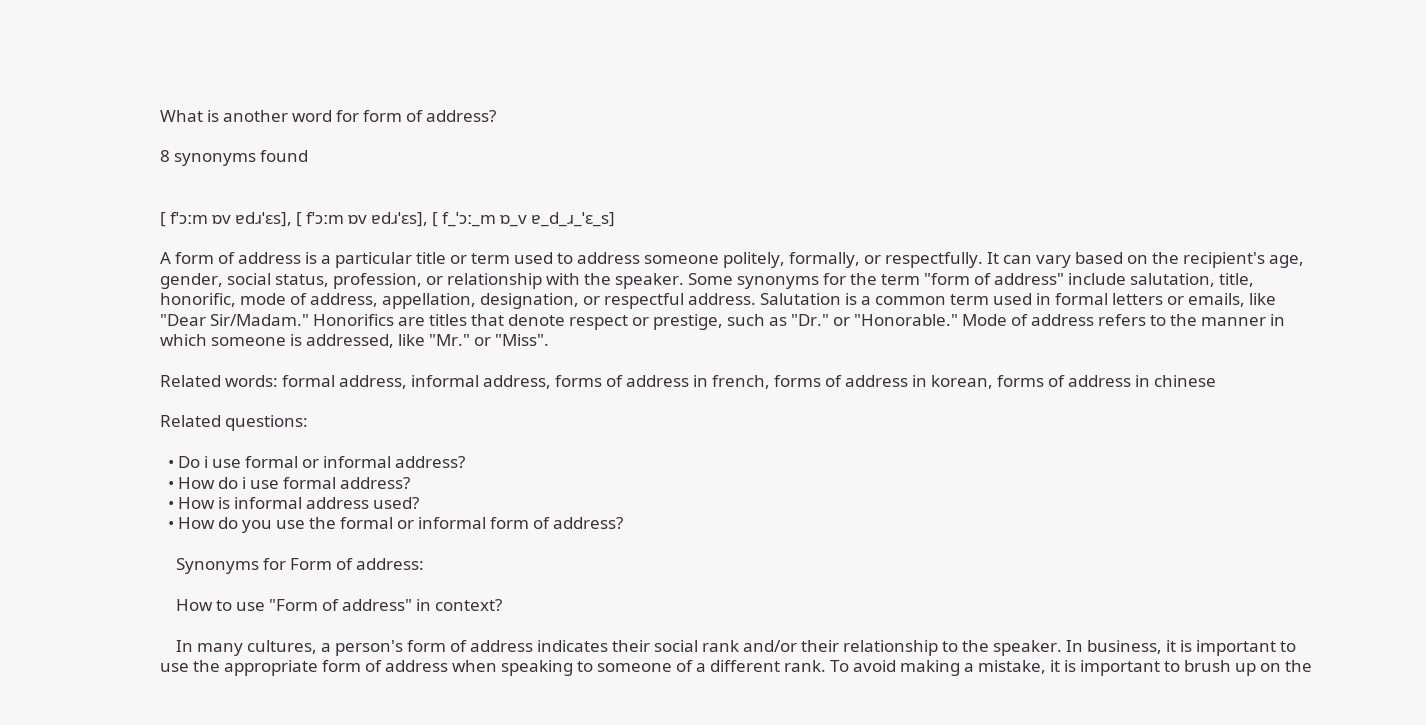What is another word for form of address?

8 synonyms found


[ fˈɔːm ɒv ɐdɹˈɛs], [ fˈɔːm ɒv ɐdɹˈɛs], [ f_ˈɔː_m ɒ_v ɐ_d_ɹ_ˈɛ_s]

A form of address is a particular title or term used to address someone politely, formally, or respectfully. It can vary based on the recipient's age, gender, social status, profession, or relationship with the speaker. Some synonyms for the term "form of address" include salutation, title, honorific, mode of address, appellation, designation, or respectful address. Salutation is a common term used in formal letters or emails, like "Dear Sir/Madam." Honorifics are titles that denote respect or prestige, such as "Dr." or "Honorable." Mode of address refers to the manner in which someone is addressed, like "Mr." or "Miss".

Related words: formal address, informal address, forms of address in french, forms of address in korean, forms of address in chinese

Related questions:

  • Do i use formal or informal address?
  • How do i use formal address?
  • How is informal address used?
  • How do you use the formal or informal form of address?

    Synonyms for Form of address:

    How to use "Form of address" in context?

    In many cultures, a person's form of address indicates their social rank and/or their relationship to the speaker. In business, it is important to use the appropriate form of address when speaking to someone of a different rank. To avoid making a mistake, it is important to brush up on the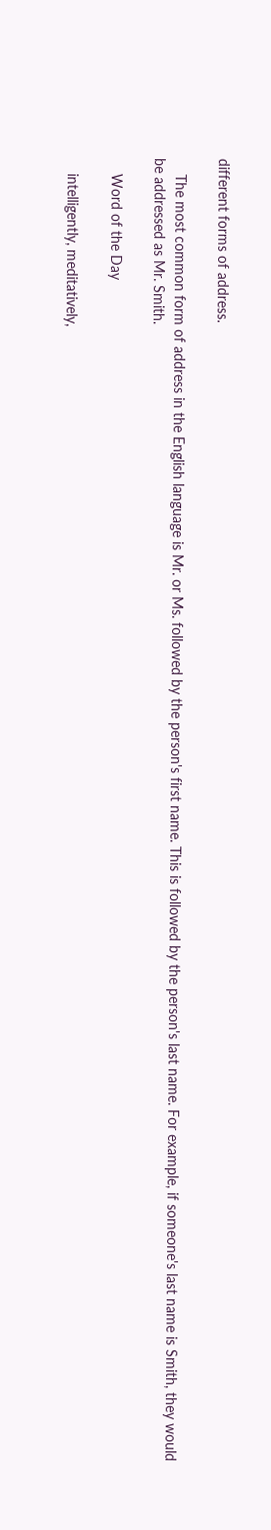different forms of address.

    The most common form of address in the English language is Mr. or Ms. followed by the person's first name. This is followed by the person's last name. For example, if someone's last name is Smith, they would be addressed as Mr. Smith.

    Word of the Day

    intelligently, meditatively,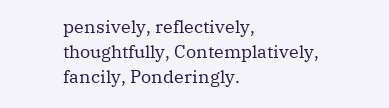pensively, reflectively, thoughtfully, Contemplatively, fancily, Ponderingly.